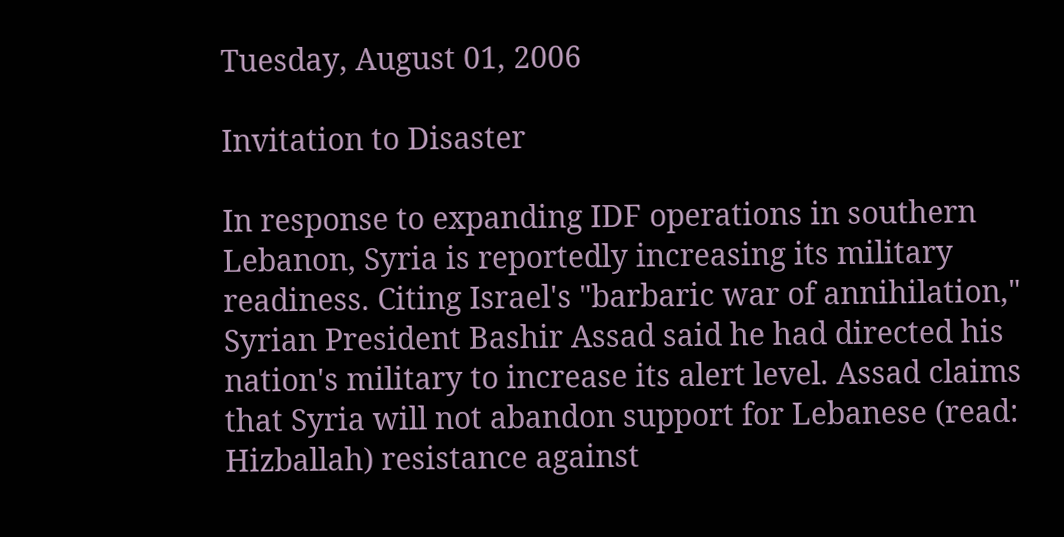Tuesday, August 01, 2006

Invitation to Disaster

In response to expanding IDF operations in southern Lebanon, Syria is reportedly increasing its military readiness. Citing Israel's "barbaric war of annihilation," Syrian President Bashir Assad said he had directed his nation's military to increase its alert level. Assad claims that Syria will not abandon support for Lebanese (read: Hizballah) resistance against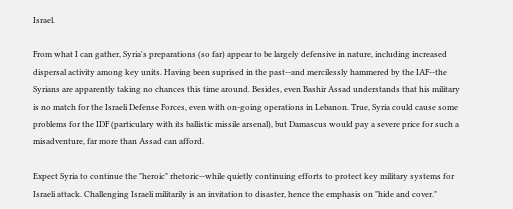Israel.

From what I can gather, Syria's preparations (so far) appear to be largely defensive in nature, including increased dispersal activity among key units. Having been suprised in the past--and mercilessly hammered by the IAF--the Syrians are apparently taking no chances this time around. Besides, even Bashir Assad understands that his military is no match for the Israeli Defense Forces, even with on-going operations in Lebanon. True, Syria could cause some problems for the IDF (particulary with its ballistic missile arsenal), but Damascus would pay a severe price for such a misadventure, far more than Assad can afford.

Expect Syria to continue the "heroic" rhetoric--while quietly continuing efforts to protect key military systems for Israeli attack. Challenging Israeli militarily is an invitation to disaster, hence the emphasis on "hide and cover."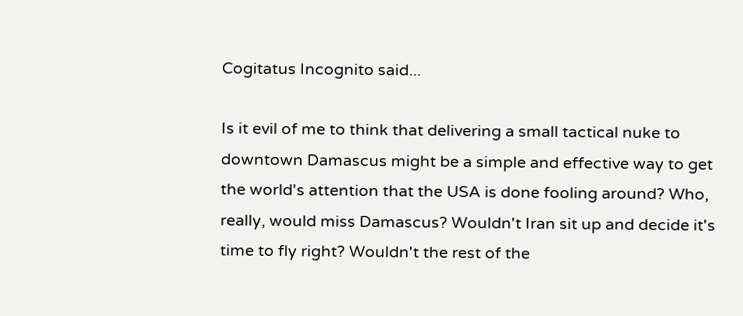Cogitatus Incognito said...

Is it evil of me to think that delivering a small tactical nuke to downtown Damascus might be a simple and effective way to get the world's attention that the USA is done fooling around? Who, really, would miss Damascus? Wouldn't Iran sit up and decide it's time to fly right? Wouldn't the rest of the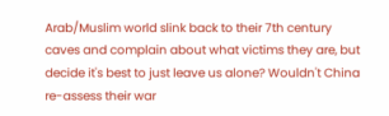Arab/Muslim world slink back to their 7th century caves and complain about what victims they are, but decide it's best to just leave us alone? Wouldn't China re-assess their war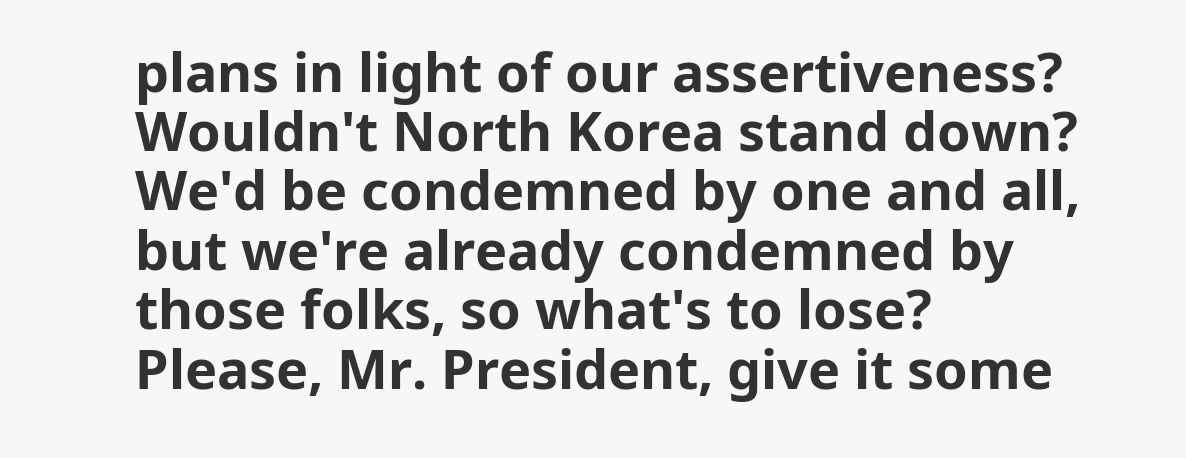plans in light of our assertiveness? Wouldn't North Korea stand down? We'd be condemned by one and all, but we're already condemned by those folks, so what's to lose? Please, Mr. President, give it some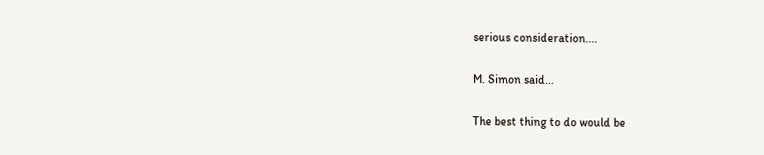serious consideration....

M. Simon said...

The best thing to do would be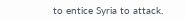to entice Syria to attack.